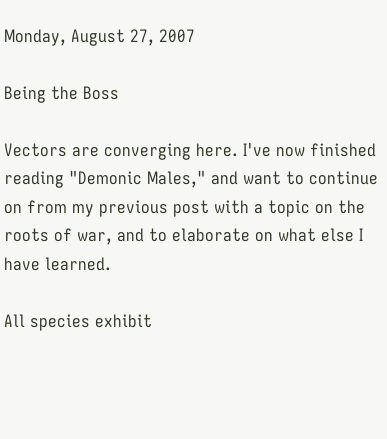Monday, August 27, 2007

Being the Boss

Vectors are converging here. I've now finished reading "Demonic Males," and want to continue on from my previous post with a topic on the roots of war, and to elaborate on what else I have learned.

All species exhibit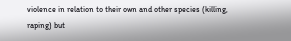violence in relation to their own and other species (killing, raping) but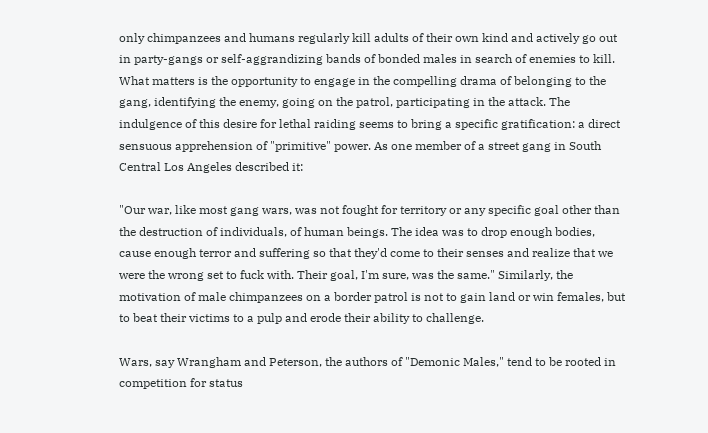only chimpanzees and humans regularly kill adults of their own kind and actively go out in party-gangs or self-aggrandizing bands of bonded males in search of enemies to kill. What matters is the opportunity to engage in the compelling drama of belonging to the gang, identifying the enemy, going on the patrol, participating in the attack. The indulgence of this desire for lethal raiding seems to bring a specific gratification: a direct sensuous apprehension of "primitive" power. As one member of a street gang in South Central Los Angeles described it:

"Our war, like most gang wars, was not fought for territory or any specific goal other than the destruction of individuals, of human beings. The idea was to drop enough bodies, cause enough terror and suffering so that they'd come to their senses and realize that we were the wrong set to fuck with. Their goal, I'm sure, was the same." Similarly, the motivation of male chimpanzees on a border patrol is not to gain land or win females, but to beat their victims to a pulp and erode their ability to challenge.

Wars, say Wrangham and Peterson, the authors of "Demonic Males," tend to be rooted in competition for status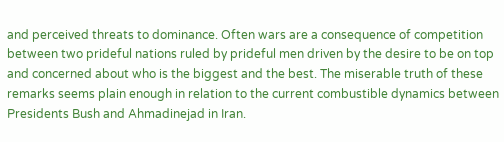and perceived threats to dominance. Often wars are a consequence of competition between two prideful nations ruled by prideful men driven by the desire to be on top and concerned about who is the biggest and the best. The miserable truth of these remarks seems plain enough in relation to the current combustible dynamics between Presidents Bush and Ahmadinejad in Iran.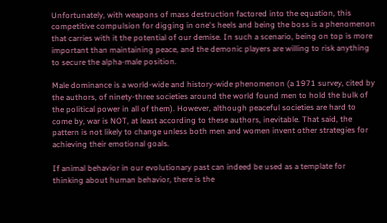Unfortunately, with weapons of mass destruction factored into the equation, this competitive compulsion for digging in one's heels and being the boss is a phenomenon that carries with it the potential of our demise. In such a scenario, being on top is more important than maintaining peace, and the demonic players are willing to risk anything to secure the alpha-male position.

Male dominance is a world-wide and history-wide phenomenon (a 1971 survey, cited by the authors, of ninety-three societies around the world found men to hold the bulk of the political power in all of them). However, although peaceful societies are hard to come by, war is NOT, at least according to these authors, inevitable. That said, the pattern is not likely to change unless both men and women invent other strategies for achieving their emotional goals.

If animal behavior in our evolutionary past can indeed be used as a template for thinking about human behavior, there is the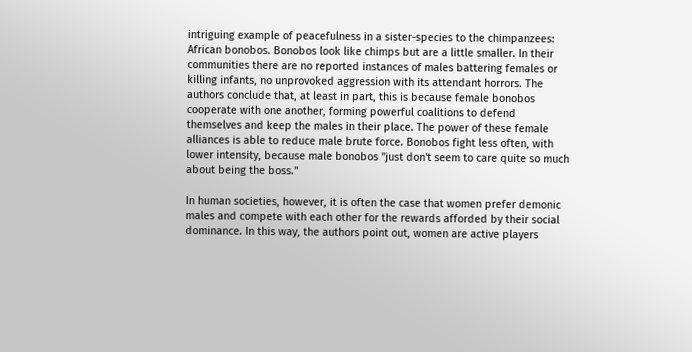intriguing example of peacefulness in a sister-species to the chimpanzees: African bonobos. Bonobos look like chimps but are a little smaller. In their communities there are no reported instances of males battering females or killing infants, no unprovoked aggression with its attendant horrors. The authors conclude that, at least in part, this is because female bonobos cooperate with one another, forming powerful coalitions to defend themselves and keep the males in their place. The power of these female alliances is able to reduce male brute force. Bonobos fight less often, with lower intensity, because male bonobos "just don't seem to care quite so much about being the boss."

In human societies, however, it is often the case that women prefer demonic males and compete with each other for the rewards afforded by their social dominance. In this way, the authors point out, women are active players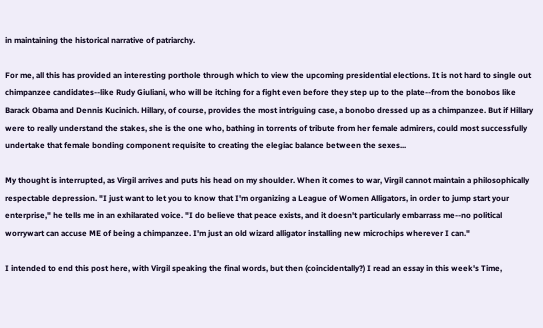in maintaining the historical narrative of patriarchy.

For me, all this has provided an interesting porthole through which to view the upcoming presidential elections. It is not hard to single out chimpanzee candidates--like Rudy Giuliani, who will be itching for a fight even before they step up to the plate--from the bonobos like Barack Obama and Dennis Kucinich. Hillary, of course, provides the most intriguing case, a bonobo dressed up as a chimpanzee. But if Hillary were to really understand the stakes, she is the one who, bathing in torrents of tribute from her female admirers, could most successfully undertake that female bonding component requisite to creating the elegiac balance between the sexes...

My thought is interrupted, as Virgil arrives and puts his head on my shoulder. When it comes to war, Virgil cannot maintain a philosophically respectable depression. "I just want to let you to know that I'm organizing a League of Women Alligators, in order to jump start your enterprise," he tells me in an exhilarated voice. "I do believe that peace exists, and it doesn't particularly embarrass me--no political worrywart can accuse ME of being a chimpanzee. I'm just an old wizard alligator installing new microchips wherever I can."

I intended to end this post here, with Virgil speaking the final words, but then (coincidentally?) I read an essay in this week's Time,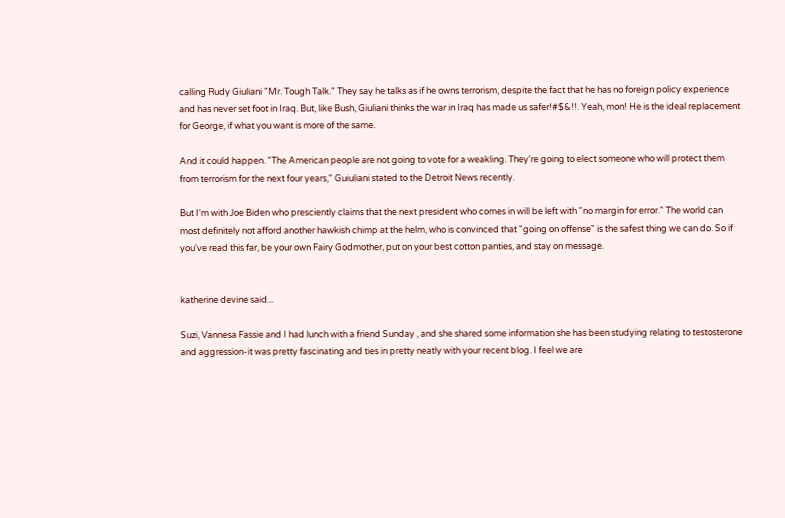calling Rudy Giuliani "Mr. Tough Talk." They say he talks as if he owns terrorism, despite the fact that he has no foreign policy experience and has never set foot in Iraq. But, like Bush, Giuliani thinks the war in Iraq has made us safer!#$&!!. Yeah, mon! He is the ideal replacement for George, if what you want is more of the same.

And it could happen. "The American people are not going to vote for a weakling. They're going to elect someone who will protect them from terrorism for the next four years," Guiuliani stated to the Detroit News recently.

But I'm with Joe Biden who presciently claims that the next president who comes in will be left with "no margin for error." The world can most definitely not afford another hawkish chimp at the helm, who is convinced that "going on offense" is the safest thing we can do. So if you've read this far, be your own Fairy Godmother, put on your best cotton panties, and stay on message.


katherine devine said...

Suzi, Vannesa Fassie and I had lunch with a friend Sunday , and she shared some information she has been studying relating to testosterone and aggression-it was pretty fascinating and ties in pretty neatly with your recent blog. I feel we are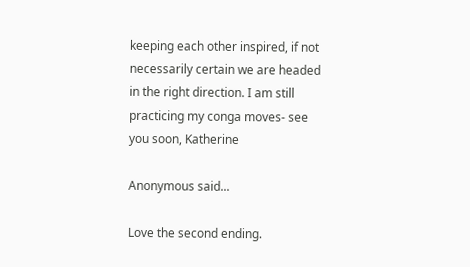keeping each other inspired, if not necessarily certain we are headed in the right direction. I am still practicing my conga moves- see you soon, Katherine

Anonymous said...

Love the second ending.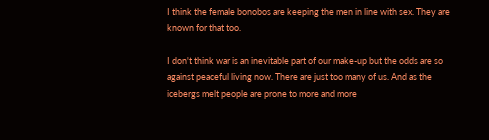I think the female bonobos are keeping the men in line with sex. They are known for that too.

I don't think war is an inevitable part of our make-up but the odds are so against peaceful living now. There are just too many of us. And as the icebergs melt people are prone to more and more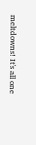meltdowns! It's all one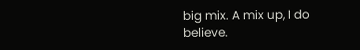big mix. A mix up, I do believe.